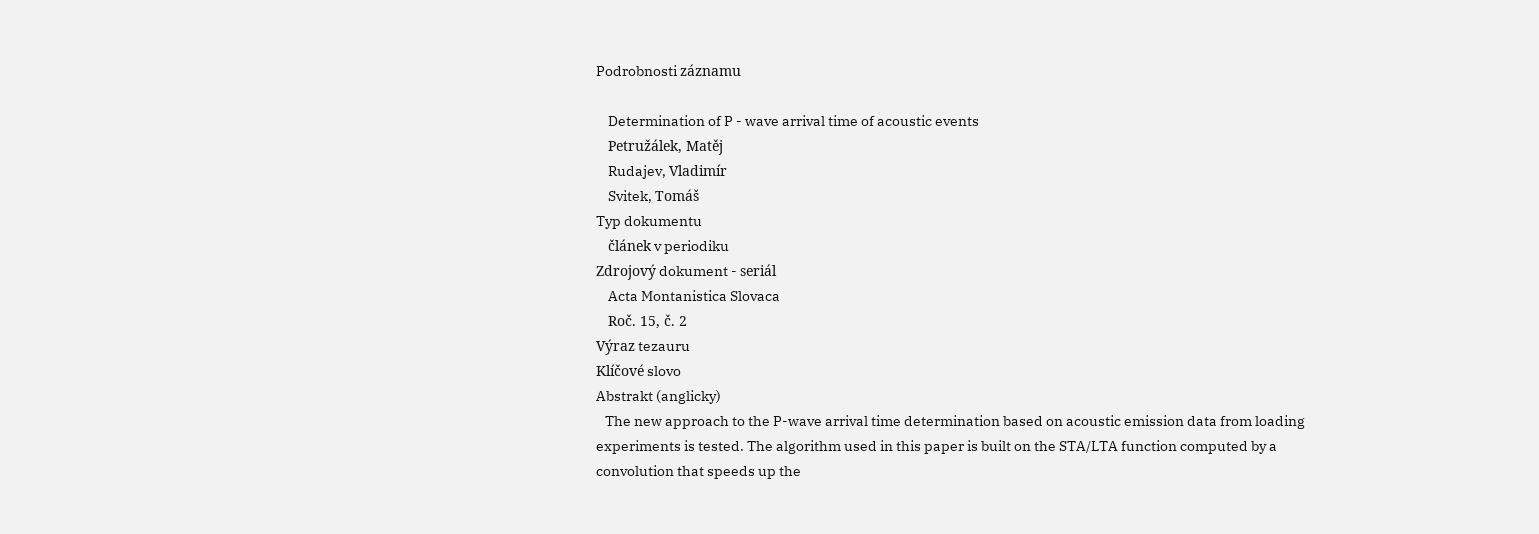Podrobnosti záznamu

    Determination of P - wave arrival time of acoustic events
    Petružálek, Matěj
    Rudajev, Vladimír
    Svitek, Tomáš
Typ dokumentu
    článek v periodiku
Zdrojový dokument - seriál
    Acta Montanistica Slovaca
    Roč. 15, č. 2
Výraz tezauru
Klíčové slovo
Abstrakt (anglicky)
   The new approach to the P-wave arrival time determination based on acoustic emission data from loading experiments is tested. The algorithm used in this paper is built on the STA/LTA function computed by a convolution that speeds up the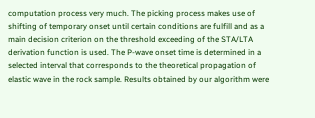computation process very much. The picking process makes use of shifting of temporary onset until certain conditions are fulfill and as a main decision criterion on the threshold exceeding of the STA/LTA derivation function is used. The P-wave onset time is determined in a selected interval that corresponds to the theoretical propagation of elastic wave in the rock sample. Results obtained by our algorithm were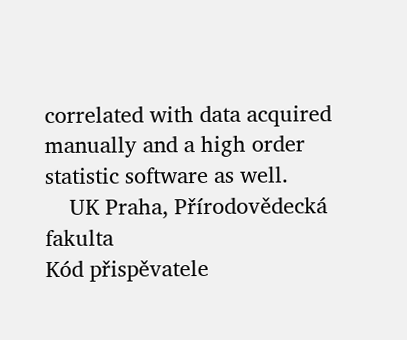correlated with data acquired manually and a high order statistic software as well.
    UK Praha, Přírodovědecká fakulta
Kód přispěvatele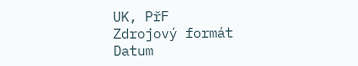UK, PřF
Zdrojový formát
Datum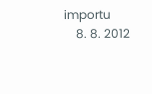importu
    8. 8. 2012